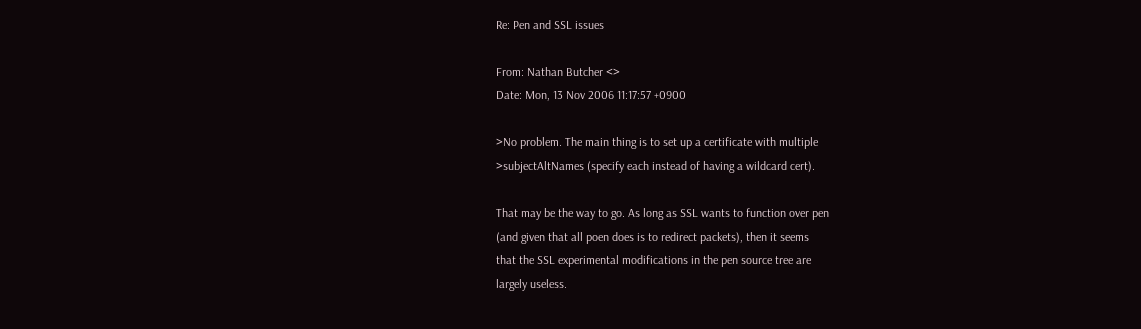Re: Pen and SSL issues

From: Nathan Butcher <>
Date: Mon, 13 Nov 2006 11:17:57 +0900

>No problem. The main thing is to set up a certificate with multiple
>subjectAltNames (specify each instead of having a wildcard cert).

That may be the way to go. As long as SSL wants to function over pen
(and given that all poen does is to redirect packets), then it seems
that the SSL experimental modifications in the pen source tree are
largely useless.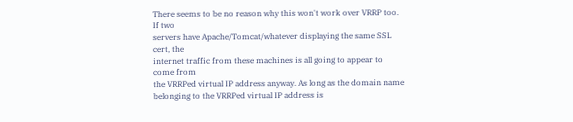There seems to be no reason why this won't work over VRRP too. If two
servers have Apache/Tomcat/whatever displaying the same SSL cert, the
internet traffic from these machines is all going to appear to come from
the VRRPed virtual IP address anyway. As long as the domain name
belonging to the VRRPed virtual IP address is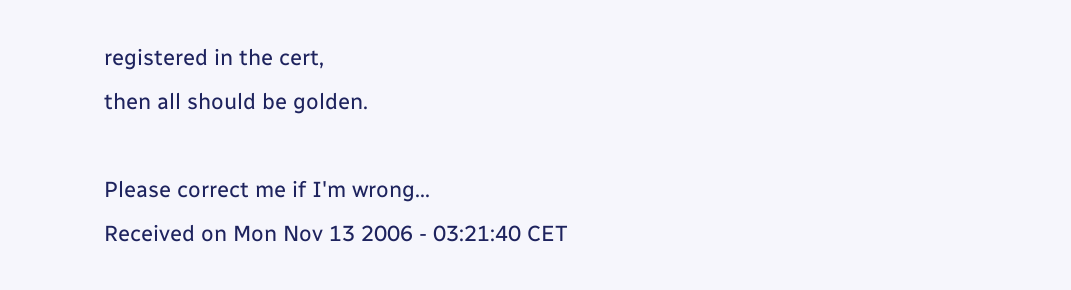registered in the cert,
then all should be golden.

Please correct me if I'm wrong...
Received on Mon Nov 13 2006 - 03:21:40 CET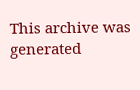This archive was generated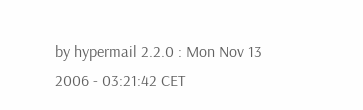by hypermail 2.2.0 : Mon Nov 13 2006 - 03:21:42 CET